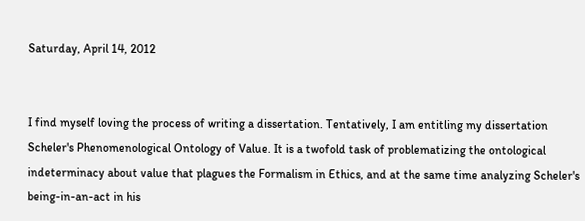Saturday, April 14, 2012


I find myself loving the process of writing a dissertation. Tentatively, I am entitling my dissertation Scheler's Phenomenological Ontology of Value. It is a twofold task of problematizing the ontological indeterminacy about value that plagues the Formalism in Ethics, and at the same time analyzing Scheler's being-in-an-act in his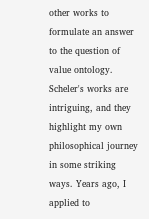other works to formulate an answer to the question of value ontology. Scheler's works are intriguing, and they highlight my own philosophical journey in some striking ways. Years ago, I applied to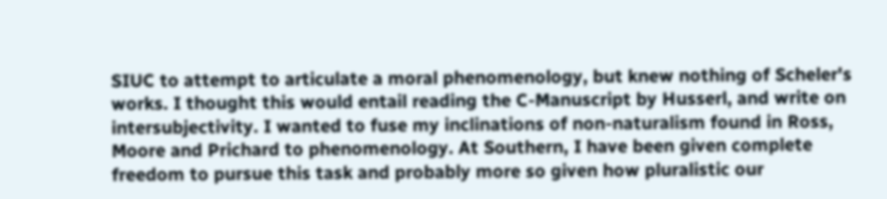SIUC to attempt to articulate a moral phenomenology, but knew nothing of Scheler's works. I thought this would entail reading the C-Manuscript by Husserl, and write on intersubjectivity. I wanted to fuse my inclinations of non-naturalism found in Ross, Moore and Prichard to phenomenology. At Southern, I have been given complete freedom to pursue this task and probably more so given how pluralistic our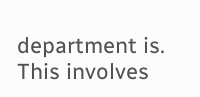department is. This involves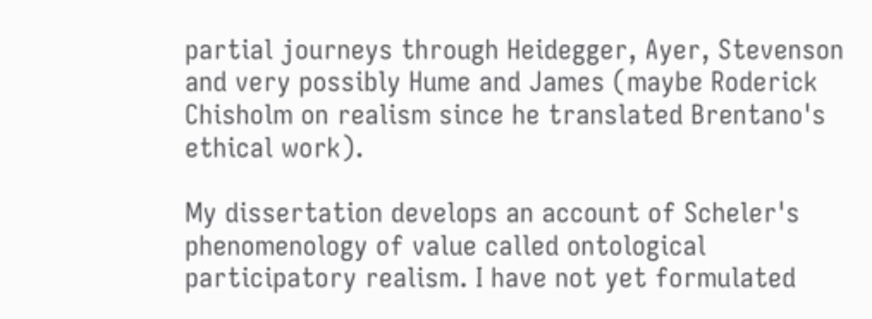partial journeys through Heidegger, Ayer, Stevenson and very possibly Hume and James (maybe Roderick Chisholm on realism since he translated Brentano's ethical work).

My dissertation develops an account of Scheler's phenomenology of value called ontological participatory realism. I have not yet formulated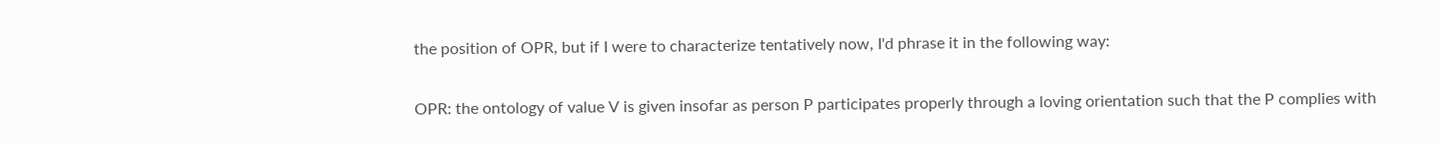the position of OPR, but if I were to characterize tentatively now, I'd phrase it in the following way:

OPR: the ontology of value V is given insofar as person P participates properly through a loving orientation such that the P complies with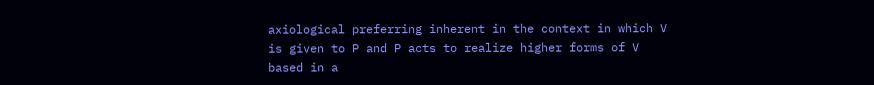axiological preferring inherent in the context in which V is given to P and P acts to realize higher forms of V based in a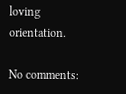loving orientation.

No comments: